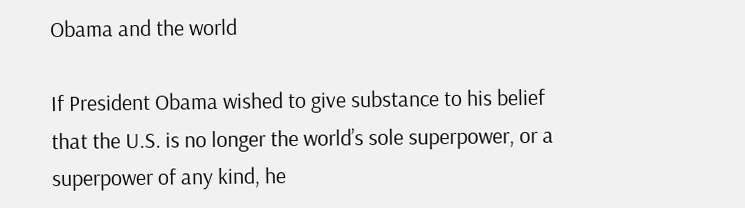Obama and the world

If President Obama wished to give substance to his belief that the U.S. is no longer the world’s sole superpower, or a superpower of any kind, he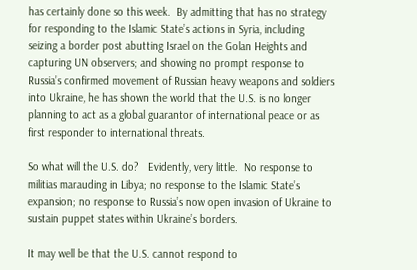has certainly done so this week.  By admitting that has no strategy for responding to the Islamic State’s actions in Syria, including seizing a border post abutting Israel on the Golan Heights and capturing UN observers; and showing no prompt response to Russia’s confirmed movement of Russian heavy weapons and soldiers into Ukraine, he has shown the world that the U.S. is no longer planning to act as a global guarantor of international peace or as first responder to international threats.

So what will the U.S. do?   Evidently, very little.  No response to militias marauding in Libya; no response to the Islamic State’s expansion; no response to Russia’s now open invasion of Ukraine to sustain puppet states within Ukraine’s borders.

It may well be that the U.S. cannot respond to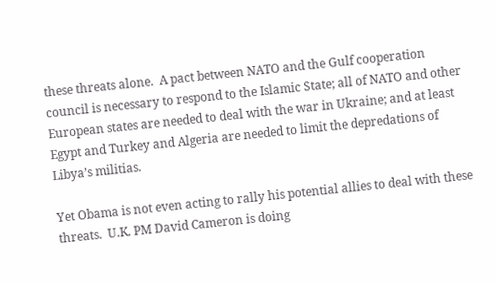these threats alone.  A pact between NATO and the Gulf cooperation council is necessary to respond to the Islamic State; all of NATO and other European states are needed to deal with the war in Ukraine; and at least Egypt and Turkey and Algeria are needed to limit the depredations of Libya’s militias.

Yet Obama is not even acting to rally his potential allies to deal with these threats.  U.K. PM David Cameron is doing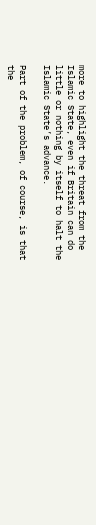more to highlight the threat from the Islamic State, even if Britain can do little or nothing by itself to halt the Islamic State’s advance.

Part of the problem, of course, is that the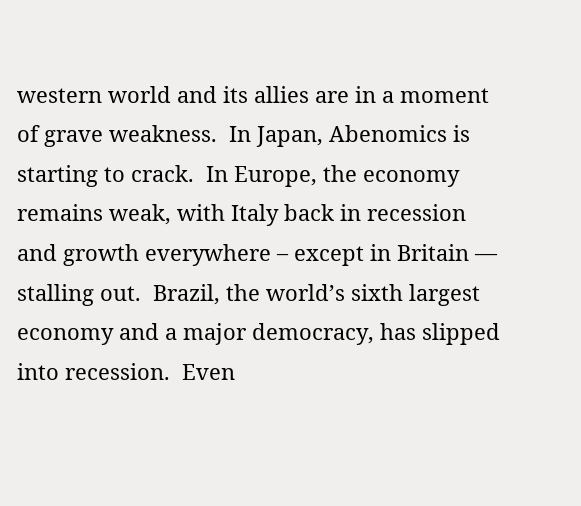western world and its allies are in a moment of grave weakness.  In Japan, Abenomics is starting to crack.  In Europe, the economy remains weak, with Italy back in recession and growth everywhere – except in Britain — stalling out.  Brazil, the world’s sixth largest economy and a major democracy, has slipped into recession.  Even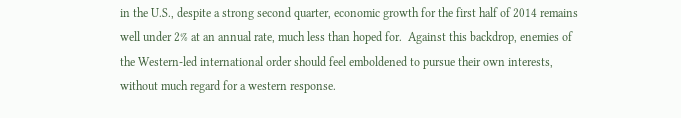in the U.S., despite a strong second quarter, economic growth for the first half of 2014 remains well under 2% at an annual rate, much less than hoped for.  Against this backdrop, enemies of the Western-led international order should feel emboldened to pursue their own interests, without much regard for a western response.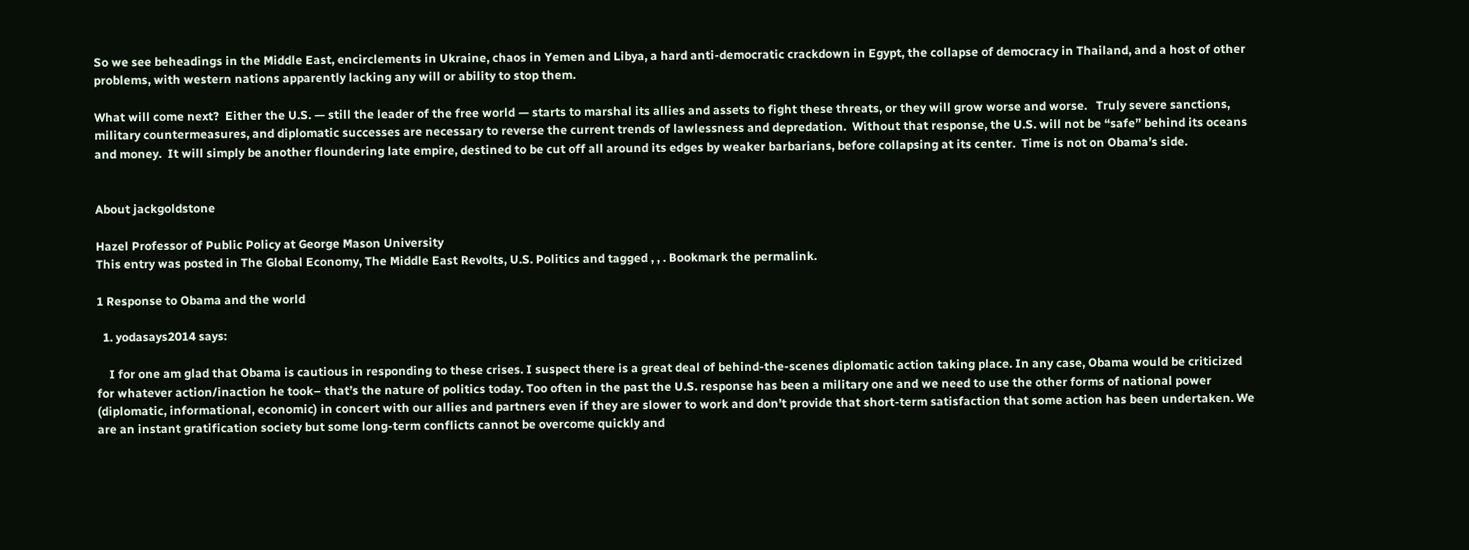So we see beheadings in the Middle East, encirclements in Ukraine, chaos in Yemen and Libya, a hard anti-democratic crackdown in Egypt, the collapse of democracy in Thailand, and a host of other problems, with western nations apparently lacking any will or ability to stop them.

What will come next?  Either the U.S. — still the leader of the free world — starts to marshal its allies and assets to fight these threats, or they will grow worse and worse.   Truly severe sanctions, military countermeasures, and diplomatic successes are necessary to reverse the current trends of lawlessness and depredation.  Without that response, the U.S. will not be “safe” behind its oceans and money.  It will simply be another floundering late empire, destined to be cut off all around its edges by weaker barbarians, before collapsing at its center.  Time is not on Obama’s side.


About jackgoldstone

Hazel Professor of Public Policy at George Mason University
This entry was posted in The Global Economy, The Middle East Revolts, U.S. Politics and tagged , , . Bookmark the permalink.

1 Response to Obama and the world

  1. yodasays2014 says:

    I for one am glad that Obama is cautious in responding to these crises. I suspect there is a great deal of behind-the-scenes diplomatic action taking place. In any case, Obama would be criticized for whatever action/inaction he took– that’s the nature of politics today. Too often in the past the U.S. response has been a military one and we need to use the other forms of national power (diplomatic, informational, economic) in concert with our allies and partners even if they are slower to work and don’t provide that short-term satisfaction that some action has been undertaken. We are an instant gratification society but some long-term conflicts cannot be overcome quickly and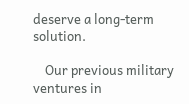deserve a long-term solution.

    Our previous military ventures in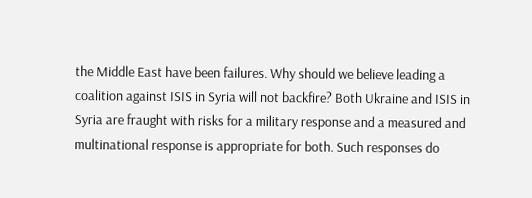the Middle East have been failures. Why should we believe leading a coalition against ISIS in Syria will not backfire? Both Ukraine and ISIS in Syria are fraught with risks for a military response and a measured and multinational response is appropriate for both. Such responses do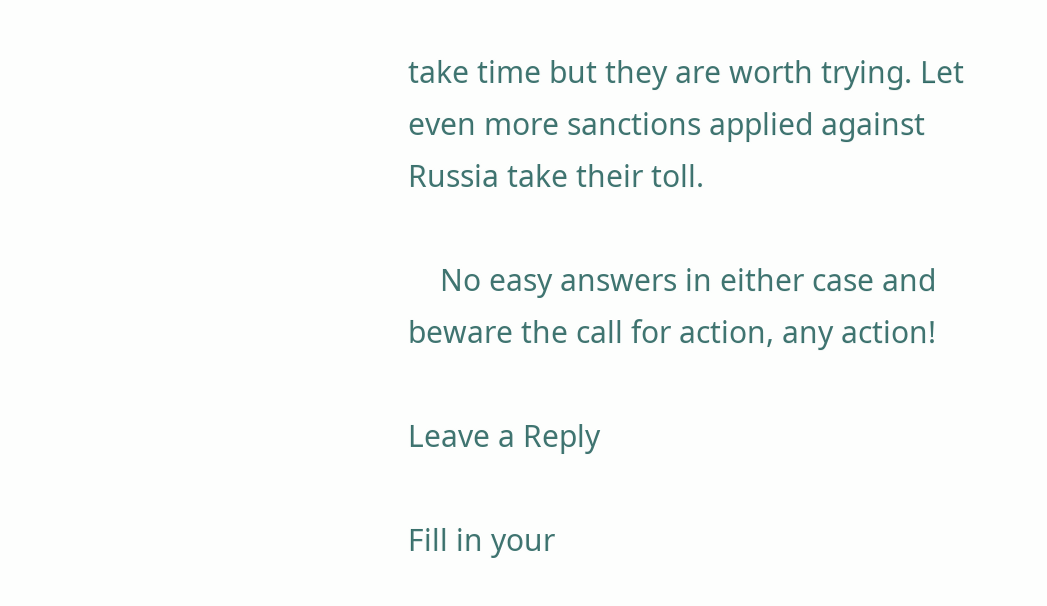take time but they are worth trying. Let even more sanctions applied against Russia take their toll.

    No easy answers in either case and beware the call for action, any action!

Leave a Reply

Fill in your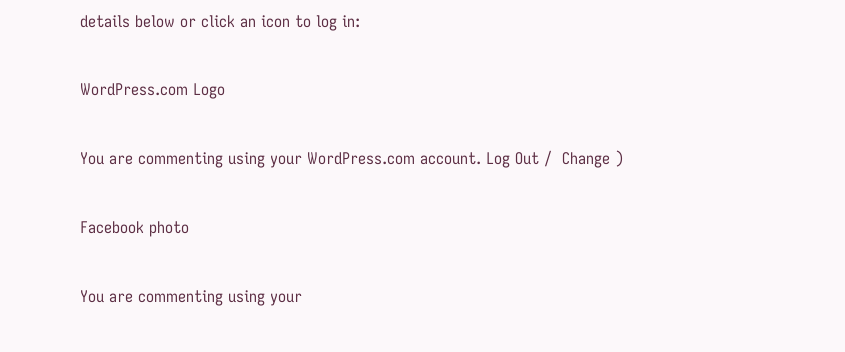details below or click an icon to log in:

WordPress.com Logo

You are commenting using your WordPress.com account. Log Out /  Change )

Facebook photo

You are commenting using your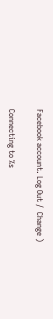Facebook account. Log Out /  Change )

Connecting to %s